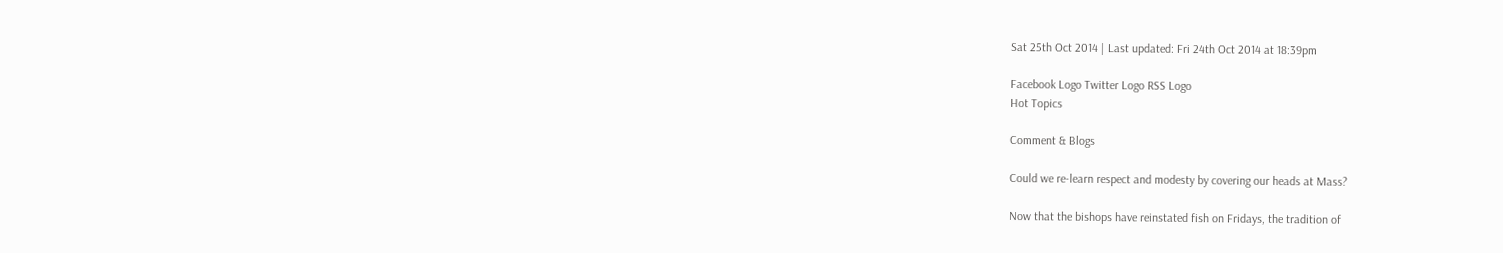Sat 25th Oct 2014 | Last updated: Fri 24th Oct 2014 at 18:39pm

Facebook Logo Twitter Logo RSS Logo
Hot Topics

Comment & Blogs

Could we re-learn respect and modesty by covering our heads at Mass?

Now that the bishops have reinstated fish on Fridays, the tradition of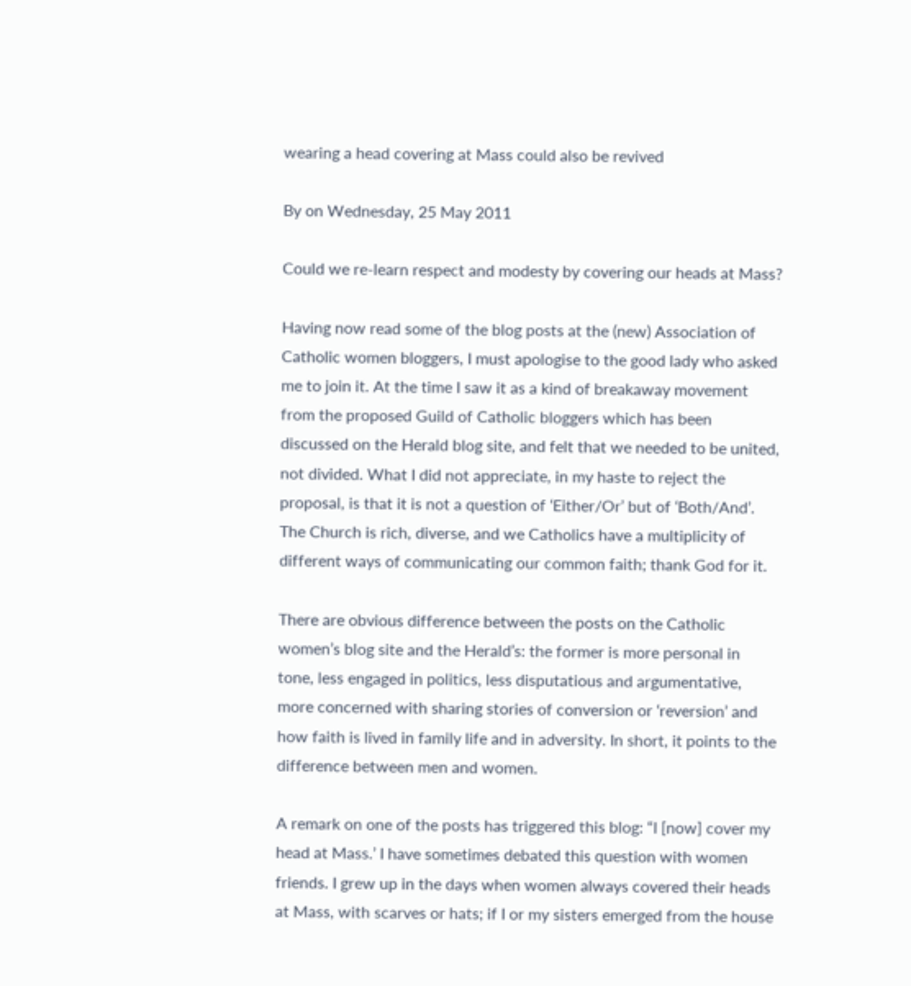wearing a head covering at Mass could also be revived

By on Wednesday, 25 May 2011

Could we re-learn respect and modesty by covering our heads at Mass?

Having now read some of the blog posts at the (new) Association of Catholic women bloggers, I must apologise to the good lady who asked me to join it. At the time I saw it as a kind of breakaway movement from the proposed Guild of Catholic bloggers which has been discussed on the Herald blog site, and felt that we needed to be united, not divided. What I did not appreciate, in my haste to reject the proposal, is that it is not a question of ‘Either/Or’ but of ‘Both/And’. The Church is rich, diverse, and we Catholics have a multiplicity of different ways of communicating our common faith; thank God for it.

There are obvious difference between the posts on the Catholic women’s blog site and the Herald’s: the former is more personal in tone, less engaged in politics, less disputatious and argumentative, more concerned with sharing stories of conversion or ‘reversion’ and how faith is lived in family life and in adversity. In short, it points to the difference between men and women.

A remark on one of the posts has triggered this blog: “I [now] cover my head at Mass.’ I have sometimes debated this question with women friends. I grew up in the days when women always covered their heads at Mass, with scarves or hats; if I or my sisters emerged from the house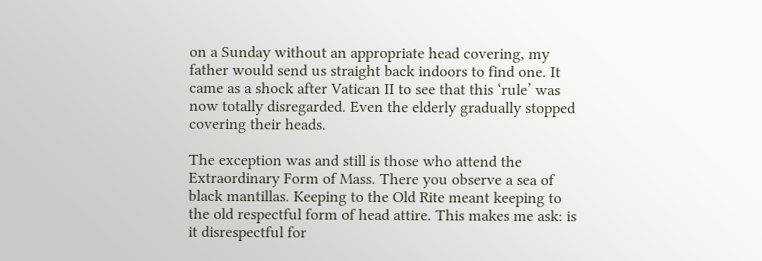on a Sunday without an appropriate head covering, my father would send us straight back indoors to find one. It came as a shock after Vatican II to see that this ‘rule’ was now totally disregarded. Even the elderly gradually stopped covering their heads.

The exception was and still is those who attend the Extraordinary Form of Mass. There you observe a sea of black mantillas. Keeping to the Old Rite meant keeping to the old respectful form of head attire. This makes me ask: is it disrespectful for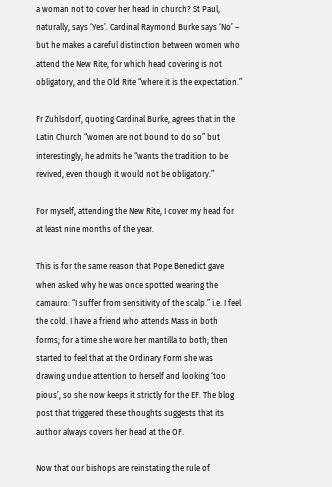a woman not to cover her head in church? St Paul, naturally, says ‘Yes’. Cardinal Raymond Burke says ‘No’ – but he makes a careful distinction between women who attend the New Rite, for which head covering is not obligatory, and the Old Rite “where it is the expectation.”

Fr Zuhlsdorf, quoting Cardinal Burke, agrees that in the Latin Church “women are not bound to do so” but interestingly, he admits he “wants the tradition to be revived, even though it would not be obligatory.”

For myself, attending the New Rite, I cover my head for at least nine months of the year.

This is for the same reason that Pope Benedict gave when asked why he was once spotted wearing the camauro: “I suffer from sensitivity of the scalp.” i.e. I feel the cold. I have a friend who attends Mass in both forms; for a time she wore her mantilla to both; then started to feel that at the Ordinary Form she was drawing undue attention to herself and looking ‘too pious’, so she now keeps it strictly for the EF. The blog post that triggered these thoughts suggests that its author always covers her head at the OF.

Now that our bishops are reinstating the rule of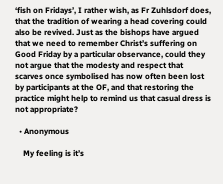‘fish on Fridays’, I rather wish, as Fr Zuhlsdorf does, that the tradition of wearing a head covering could also be revived. Just as the bishops have argued that we need to remember Christ’s suffering on Good Friday by a particular observance, could they not argue that the modesty and respect that scarves once symbolised has now often been lost by participants at the OF, and that restoring the practice might help to remind us that casual dress is not appropriate?

  • Anonymous

    My feeling is it’s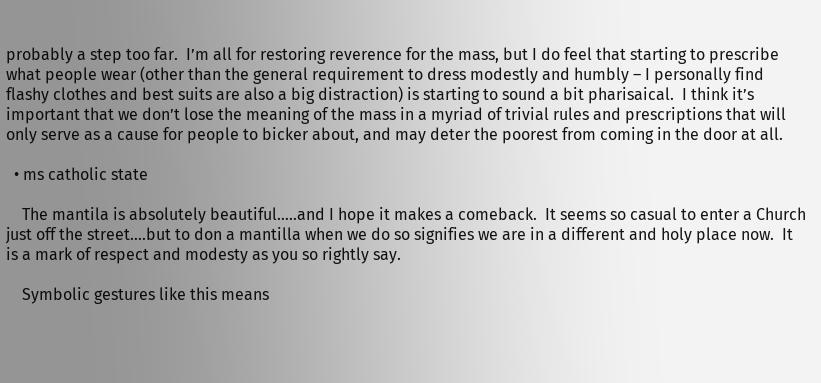probably a step too far.  I’m all for restoring reverence for the mass, but I do feel that starting to prescribe what people wear (other than the general requirement to dress modestly and humbly – I personally find flashy clothes and best suits are also a big distraction) is starting to sound a bit pharisaical.  I think it’s important that we don’t lose the meaning of the mass in a myriad of trivial rules and prescriptions that will only serve as a cause for people to bicker about, and may deter the poorest from coming in the door at all.

  • ms catholic state

    The mantila is absolutely beautiful…..and I hope it makes a comeback.  It seems so casual to enter a Church just off the street….but to don a mantilla when we do so signifies we are in a different and holy place now.  It is a mark of respect and modesty as you so rightly say.

    Symbolic gestures like this means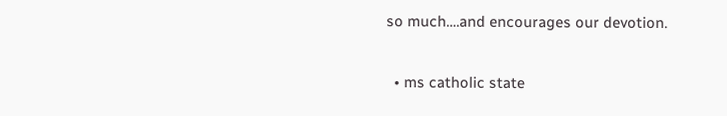so much….and encourages our devotion.

  • ms catholic state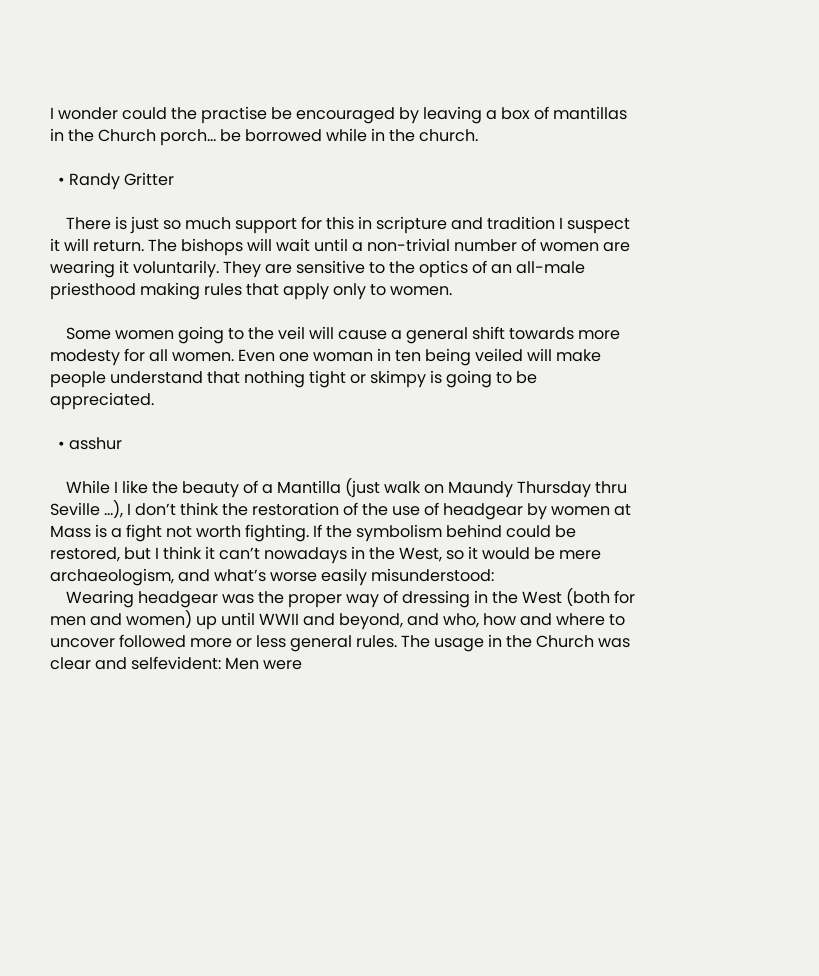I wonder could the practise be encouraged by leaving a box of mantillas in the Church porch… be borrowed while in the church.

  • Randy Gritter

    There is just so much support for this in scripture and tradition I suspect it will return. The bishops will wait until a non-trivial number of women are wearing it voluntarily. They are sensitive to the optics of an all-male priesthood making rules that apply only to women.

    Some women going to the veil will cause a general shift towards more modesty for all women. Even one woman in ten being veiled will make people understand that nothing tight or skimpy is going to be appreciated.

  • asshur

    While I like the beauty of a Mantilla (just walk on Maundy Thursday thru Seville …), I don’t think the restoration of the use of headgear by women at Mass is a fight not worth fighting. If the symbolism behind could be restored, but I think it can’t nowadays in the West, so it would be mere archaeologism, and what’s worse easily misunderstood:
    Wearing headgear was the proper way of dressing in the West (both for men and women) up until WWII and beyond, and who, how and where to uncover followed more or less general rules. The usage in the Church was clear and selfevident: Men were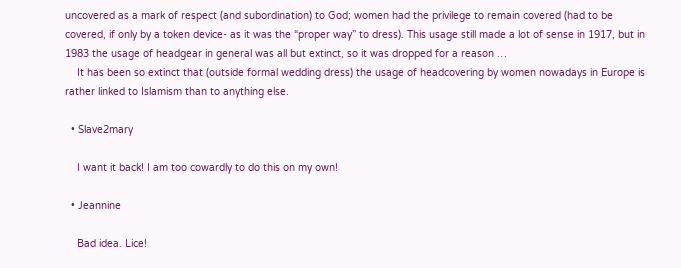uncovered as a mark of respect (and subordination) to God; women had the privilege to remain covered (had to be covered, if only by a token device- as it was the “proper way” to dress). This usage still made a lot of sense in 1917, but in 1983 the usage of headgear in general was all but extinct, so it was dropped for a reason …
    It has been so extinct that (outside formal wedding dress) the usage of headcovering by women nowadays in Europe is rather linked to Islamism than to anything else.

  • Slave2mary

    I want it back! I am too cowardly to do this on my own!

  • Jeannine

    Bad idea. Lice!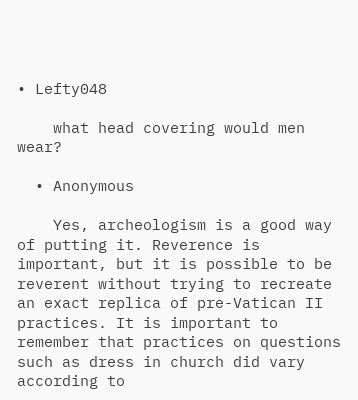• Lefty048

    what head covering would men wear?

  • Anonymous

    Yes, archeologism is a good way of putting it. Reverence is important, but it is possible to be reverent without trying to recreate an exact replica of pre-Vatican II practices. It is important to remember that practices on questions such as dress in church did vary according to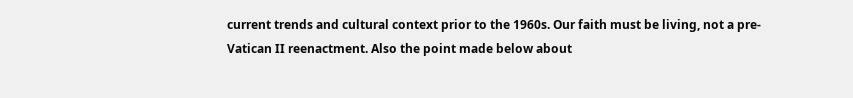current trends and cultural context prior to the 1960s. Our faith must be living, not a pre-Vatican II reenactment. Also the point made below about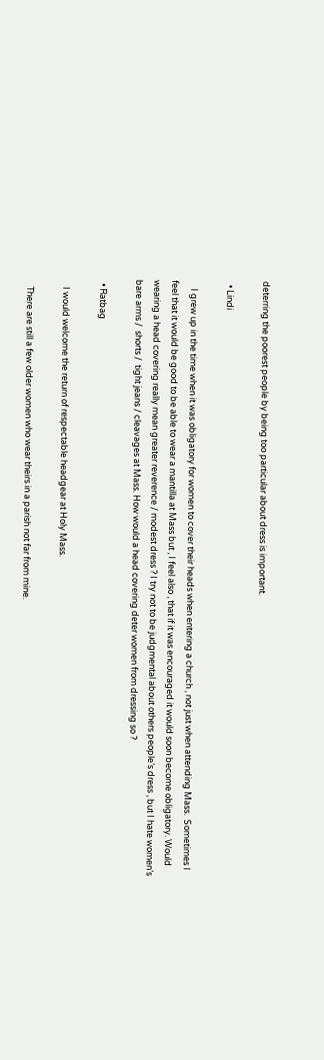deterring the poorest people by being too particular about dress is important.

  • Lindi

    I grew up in the time when it was obligatory for women to cover their heads when entering a church , not just when attending Mass.  Sometimes I feel that it would be good to be able to wear a mantilla at Mass but , I feel also , that if it was encouraged it would soon become obligatory. Would wearing a head covering really mean greater reverence / modest dress ? I try not to be judgmental about others people’s dress , but I hate women’s bare arms /  shorts /  tight jeans / cleavages at Mass. How would a head covering deter women from dressing so ?

  • Ratbag

    I would welcome the return of respectable headgear at Holy Mass.

    There are still a few older women who wear theirs in a parish not far from mine.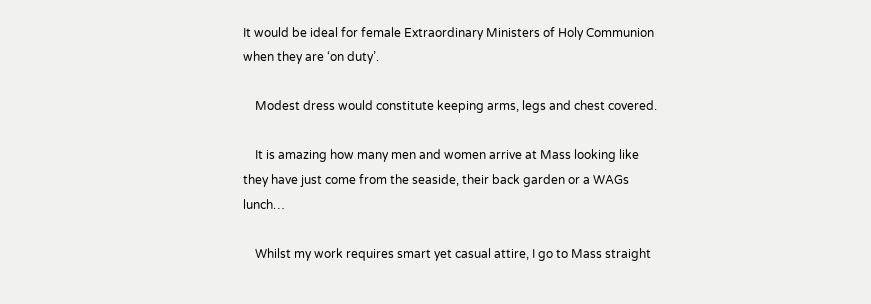It would be ideal for female Extraordinary Ministers of Holy Communion when they are ‘on duty’.

    Modest dress would constitute keeping arms, legs and chest covered.

    It is amazing how many men and women arrive at Mass looking like they have just come from the seaside, their back garden or a WAGs lunch…

    Whilst my work requires smart yet casual attire, I go to Mass straight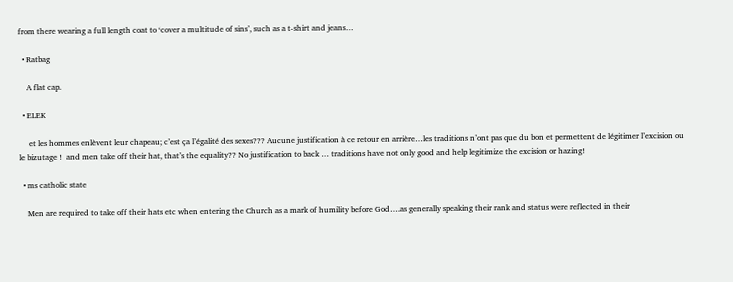from there wearing a full length coat to ‘cover a multitude of sins’, such as a t-shirt and jeans…

  • Ratbag

    A flat cap.

  • ELEK

     et les hommes enlèvent leur chapeau; c’est ça l’égalité des sexes??? Aucune justification à ce retour en arrière…les traditions n’ont pas que du bon et permettent de légitimer l’excision ou le bizutage !  and men take off their hat, that’s the equality?? No justification to back … traditions have not only good and help legitimize the excision or hazing!

  • ms catholic state

    Men are required to take off their hats etc when entering the Church as a mark of humility before God….as generally speaking their rank and status were reflected in their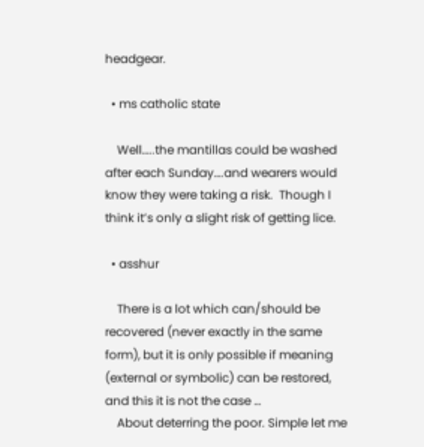headgear.

  • ms catholic state

    Well…..the mantillas could be washed after each Sunday….and wearers would know they were taking a risk.  Though I think it’s only a slight risk of getting lice.

  • asshur

    There is a lot which can/should be recovered (never exactly in the same form), but it is only possible if meaning (external or symbolic) can be restored, and this it is not the case …
    About deterring the poor. Simple let me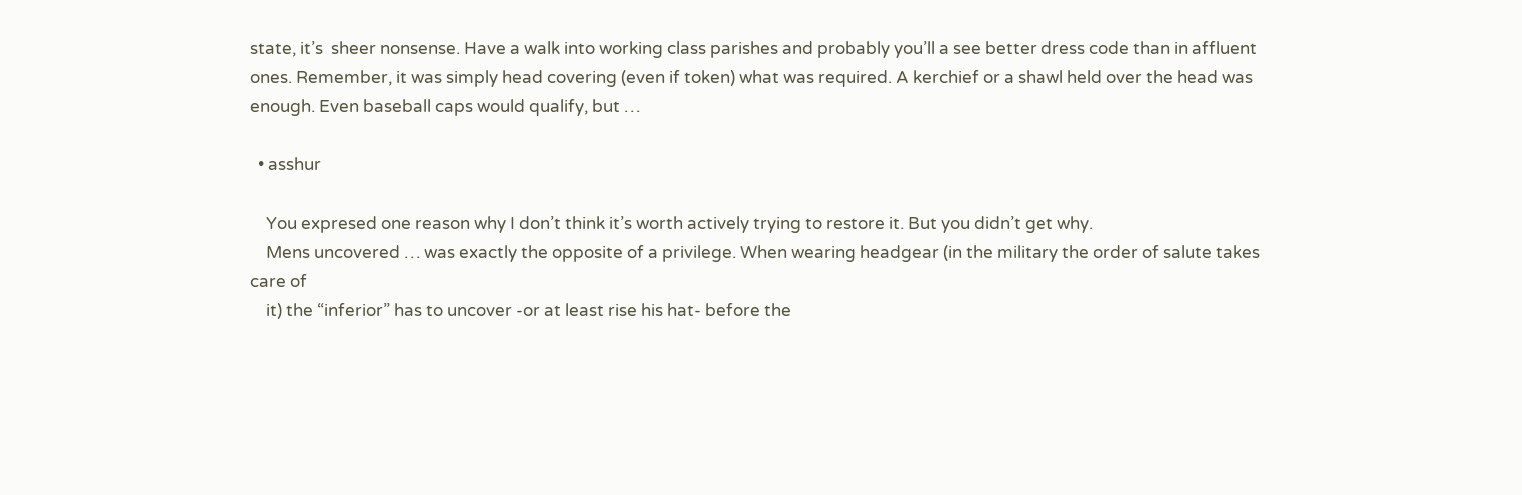state, it’s  sheer nonsense. Have a walk into working class parishes and probably you’ll a see better dress code than in affluent ones. Remember, it was simply head covering (even if token) what was required. A kerchief or a shawl held over the head was enough. Even baseball caps would qualify, but …

  • asshur

    You expresed one reason why I don’t think it’s worth actively trying to restore it. But you didn’t get why.
    Mens uncovered … was exactly the opposite of a privilege. When wearing headgear (in the military the order of salute takes care of
    it) the “inferior” has to uncover -or at least rise his hat- before the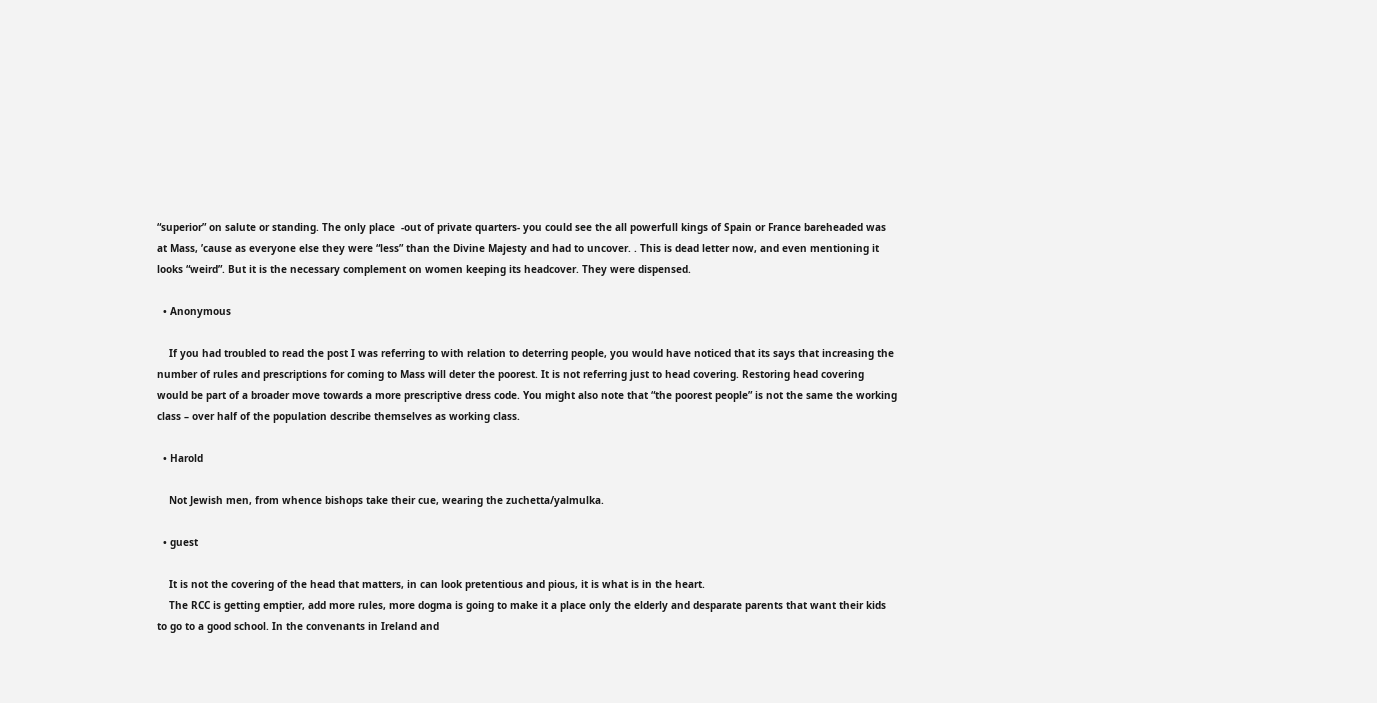“superior” on salute or standing. The only place  -out of private quarters- you could see the all powerfull kings of Spain or France bareheaded was at Mass, ’cause as everyone else they were “less” than the Divine Majesty and had to uncover. . This is dead letter now, and even mentioning it looks “weird”. But it is the necessary complement on women keeping its headcover. They were dispensed.

  • Anonymous

    If you had troubled to read the post I was referring to with relation to deterring people, you would have noticed that its says that increasing the number of rules and prescriptions for coming to Mass will deter the poorest. It is not referring just to head covering. Restoring head covering would be part of a broader move towards a more prescriptive dress code. You might also note that “the poorest people” is not the same the working class – over half of the population describe themselves as working class.

  • Harold

    Not Jewish men, from whence bishops take their cue, wearing the zuchetta/yalmulka.

  • guest

    It is not the covering of the head that matters, in can look pretentious and pious, it is what is in the heart.
    The RCC is getting emptier, add more rules, more dogma is going to make it a place only the elderly and desparate parents that want their kids to go to a good school. In the convenants in Ireland and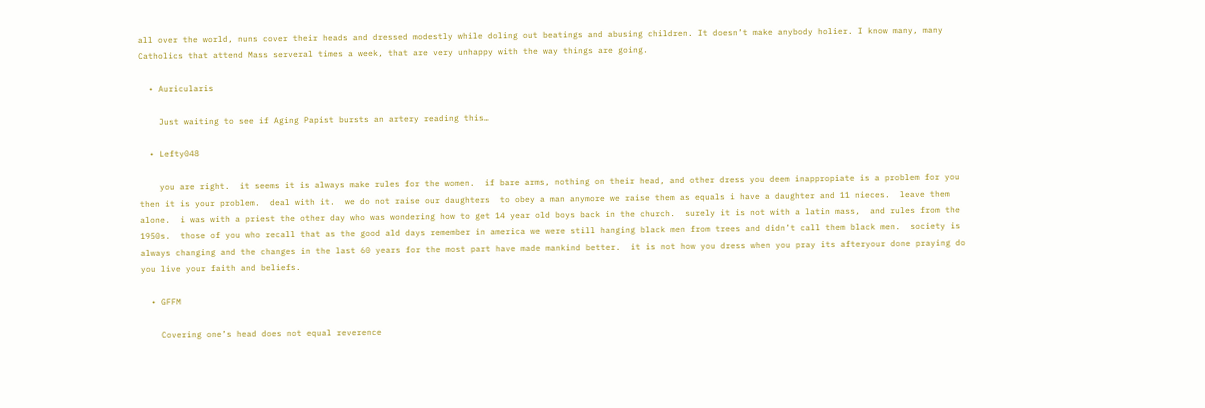all over the world, nuns cover their heads and dressed modestly while doling out beatings and abusing children. It doesn’t make anybody holier. I know many, many Catholics that attend Mass serveral times a week, that are very unhappy with the way things are going.

  • Auricularis

    Just waiting to see if Aging Papist bursts an artery reading this…

  • Lefty048

    you are right.  it seems it is always make rules for the women.  if bare arms, nothing on their head, and other dress you deem inappropiate is a problem for you then it is your problem.  deal with it.  we do not raise our daughters  to obey a man anymore we raise them as equals i have a daughter and 11 nieces.  leave them alone.  i was with a priest the other day who was wondering how to get 14 year old boys back in the church.  surely it is not with a latin mass,  and rules from the 1950s.  those of you who recall that as the good ald days remember in america we were still hanging black men from trees and didn’t call them black men.  society is always changing and the changes in the last 60 years for the most part have made mankind better.  it is not how you dress when you pray its afteryour done praying do you live your faith and beliefs.

  • GFFM

    Covering one’s head does not equal reverence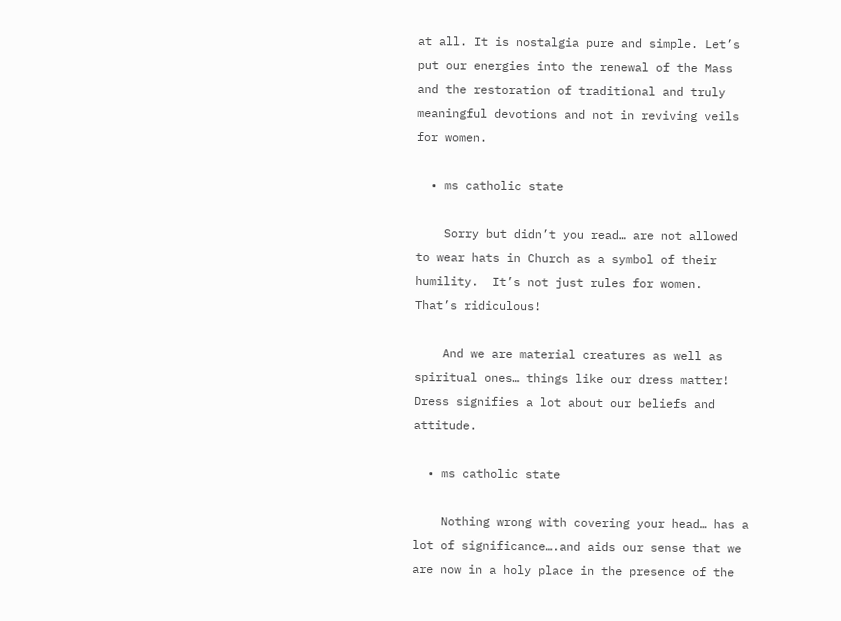at all. It is nostalgia pure and simple. Let’s put our energies into the renewal of the Mass and the restoration of traditional and truly meaningful devotions and not in reviving veils for women.

  • ms catholic state

    Sorry but didn’t you read… are not allowed to wear hats in Church as a symbol of their humility.  It’s not just rules for women.  That’s ridiculous!

    And we are material creatures as well as spiritual ones… things like our dress matter!  Dress signifies a lot about our beliefs and attitude.

  • ms catholic state

    Nothing wrong with covering your head… has a lot of significance….and aids our sense that we are now in a holy place in the presence of the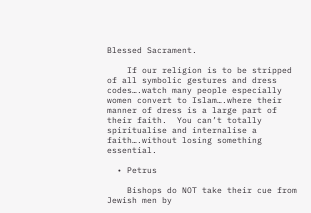Blessed Sacrament.

    If our religion is to be stripped of all symbolic gestures and dress codes….watch many people especially women convert to Islam….where their manner of dress is a large part of their faith.  You can’t totally spiritualise and internalise a faith….without losing something essential.

  • Petrus

    Bishops do NOT take their cue from Jewish men by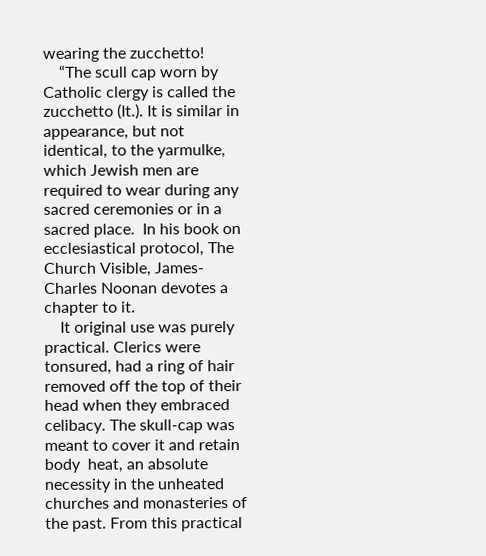wearing the zucchetto!
    “The scull cap worn by Catholic clergy is called the zucchetto (It.). It is similar in appearance, but not identical, to the yarmulke, which Jewish men are required to wear during any sacred ceremonies or in a sacred place.  In his book on ecclesiastical protocol, The Church Visible, James-Charles Noonan devotes a chapter to it.
    It original use was purely practical. Clerics were tonsured, had a ring of hair removed off the top of their head when they embraced celibacy. The skull-cap was meant to cover it and retain body  heat, an absolute necessity in the unheated churches and monasteries of the past. From this practical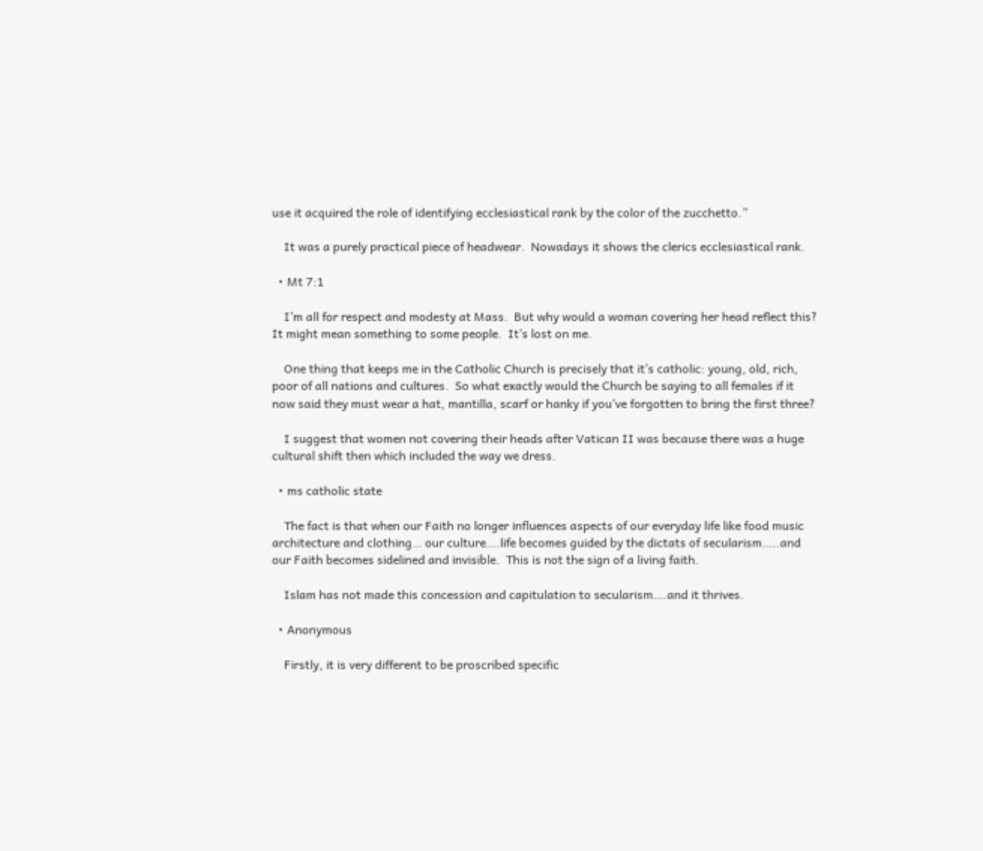use it acquired the role of identifying ecclesiastical rank by the color of the zucchetto.”

    It was a purely practical piece of headwear.  Nowadays it shows the clerics ecclesiastical rank.

  • Mt 7:1

    I’m all for respect and modesty at Mass.  But why would a woman covering her head reflect this?  It might mean something to some people.  It’s lost on me.

    One thing that keeps me in the Catholic Church is precisely that it’s catholic: young, old, rich, poor of all nations and cultures.  So what exactly would the Church be saying to all females if it now said they must wear a hat, mantilla, scarf or hanky if you’ve forgotten to bring the first three?

    I suggest that women not covering their heads after Vatican II was because there was a huge cultural shift then which included the way we dress.

  • ms catholic state

    The fact is that when our Faith no longer influences aspects of our everyday life like food music architecture and clothing… our culture….life becomes guided by the dictats of secularism…..and our Faith becomes sidelined and invisible.  This is not the sign of a living faith.

    Islam has not made this concession and capitulation to secularism….and it thrives.

  • Anonymous

    Firstly, it is very different to be proscribed specific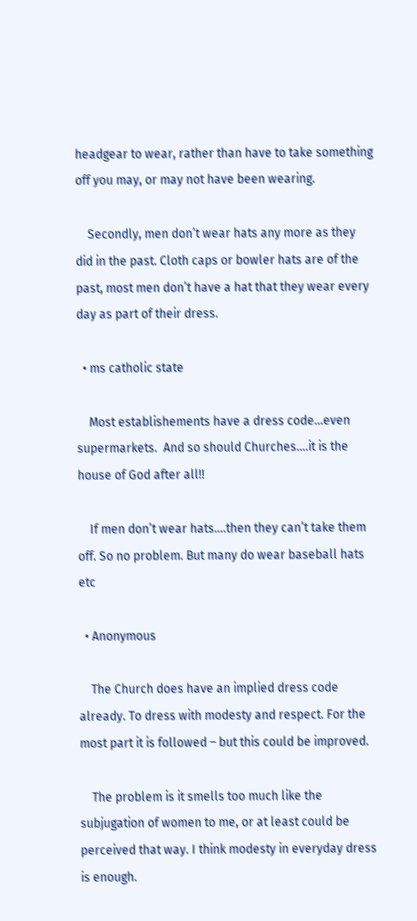headgear to wear, rather than have to take something off you may, or may not have been wearing.

    Secondly, men don’t wear hats any more as they did in the past. Cloth caps or bowler hats are of the past, most men don’t have a hat that they wear every day as part of their dress.

  • ms catholic state

    Most establishements have a dress code…even supermarkets.  And so should Churches….it is the house of God after all!!

    If men don’t wear hats….then they can’t take them off. So no problem. But many do wear baseball hats etc

  • Anonymous

    The Church does have an implied dress code already. To dress with modesty and respect. For the most part it is followed – but this could be improved.

    The problem is it smells too much like the subjugation of women to me, or at least could be perceived that way. I think modesty in everyday dress is enough.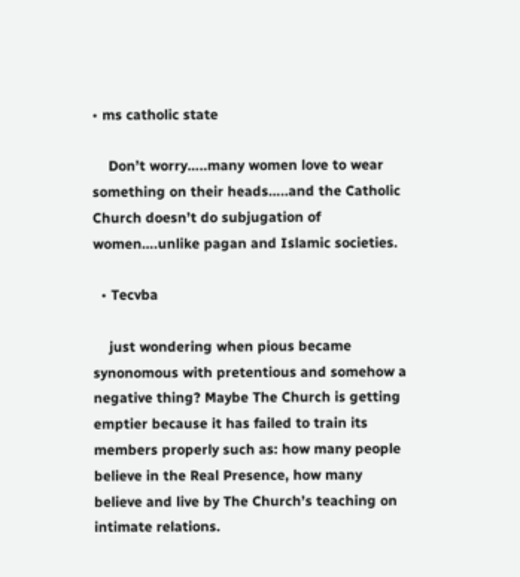• ms catholic state

    Don’t worry…..many women love to wear something on their heads…..and the Catholic Church doesn’t do subjugation of women….unlike pagan and Islamic societies.

  • Tecvba

    just wondering when pious became synonomous with pretentious and somehow a negative thing? Maybe The Church is getting emptier because it has failed to train its members properly such as: how many people believe in the Real Presence, how many believe and live by The Church’s teaching on intimate relations.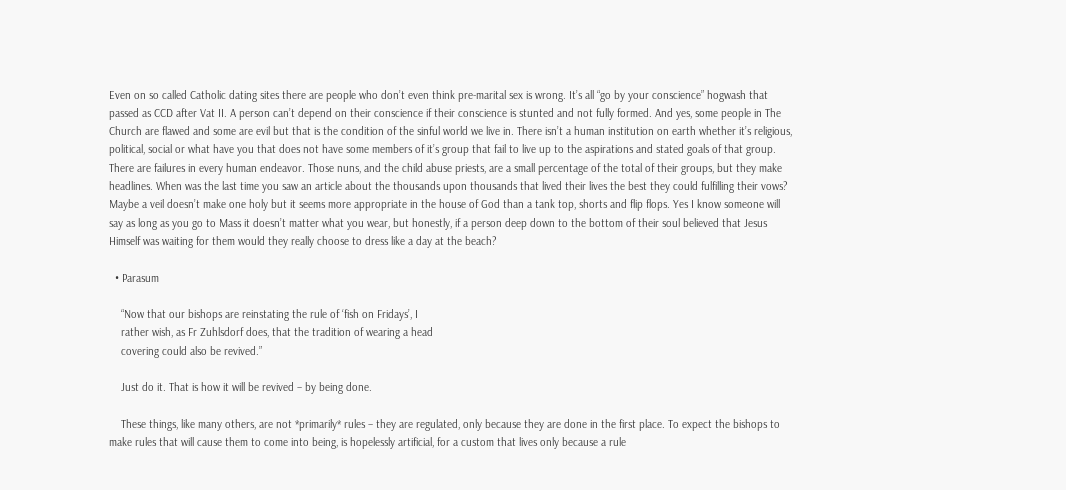Even on so called Catholic dating sites there are people who don’t even think pre-marital sex is wrong. It’s all “go by your conscience” hogwash that passed as CCD after Vat II. A person can’t depend on their conscience if their conscience is stunted and not fully formed. And yes, some people in The Church are flawed and some are evil but that is the condition of the sinful world we live in. There isn’t a human institution on earth whether it’s religious, political, social or what have you that does not have some members of it’s group that fail to live up to the aspirations and stated goals of that group. There are failures in every human endeavor. Those nuns, and the child abuse priests, are a small percentage of the total of their groups, but they make headlines. When was the last time you saw an article about the thousands upon thousands that lived their lives the best they could fulfilling their vows? Maybe a veil doesn’t make one holy but it seems more appropriate in the house of God than a tank top, shorts and flip flops. Yes I know someone will say as long as you go to Mass it doesn’t matter what you wear, but honestly, if a person deep down to the bottom of their soul believed that Jesus Himself was waiting for them would they really choose to dress like a day at the beach?

  • Parasum

    “Now that our bishops are reinstating the rule of ‘fish on Fridays’, I
    rather wish, as Fr Zuhlsdorf does, that the tradition of wearing a head
    covering could also be revived.”

    Just do it. That is how it will be revived – by being done.

    These things, like many others, are not *primarily* rules – they are regulated, only because they are done in the first place. To expect the bishops to make rules that will cause them to come into being, is hopelessly artificial, for a custom that lives only because a rule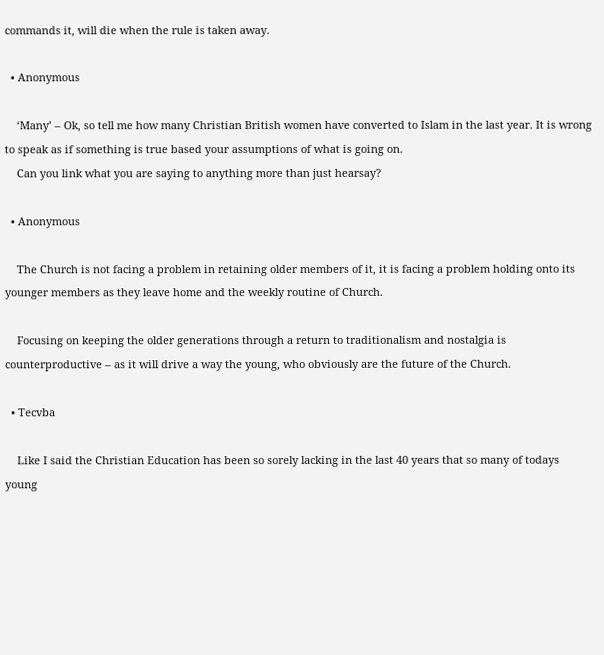commands it, will die when the rule is taken away.

  • Anonymous

    ‘Many’ – Ok, so tell me how many Christian British women have converted to Islam in the last year. It is wrong to speak as if something is true based your assumptions of what is going on.
    Can you link what you are saying to anything more than just hearsay?

  • Anonymous

    The Church is not facing a problem in retaining older members of it, it is facing a problem holding onto its younger members as they leave home and the weekly routine of Church.

    Focusing on keeping the older generations through a return to traditionalism and nostalgia is counterproductive – as it will drive a way the young, who obviously are the future of the Church.

  • Tecvba

    Like I said the Christian Education has been so sorely lacking in the last 40 years that so many of todays young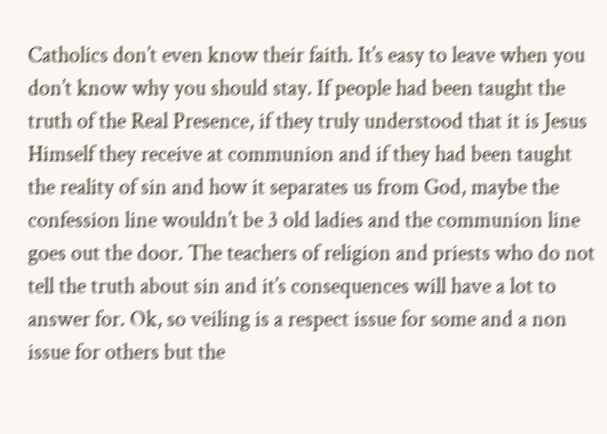Catholics don’t even know their faith. It’s easy to leave when you don’t know why you should stay. If people had been taught the truth of the Real Presence, if they truly understood that it is Jesus Himself they receive at communion and if they had been taught the reality of sin and how it separates us from God, maybe the confession line wouldn’t be 3 old ladies and the communion line goes out the door. The teachers of religion and priests who do not tell the truth about sin and it’s consequences will have a lot to answer for. Ok, so veiling is a respect issue for some and a non issue for others but the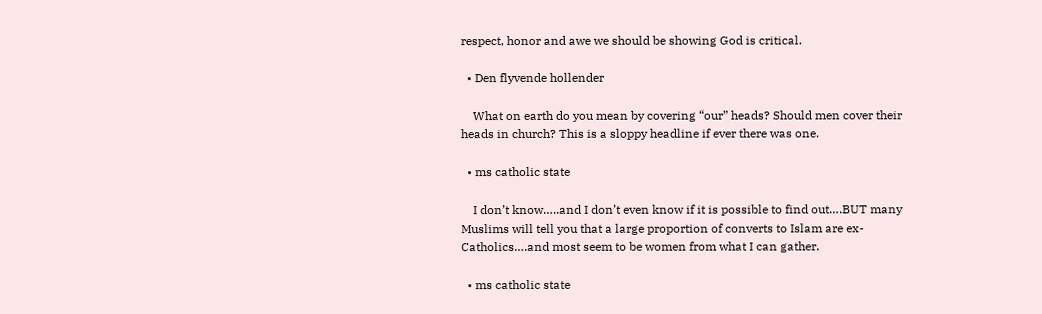respect, honor and awe we should be showing God is critical.

  • Den flyvende hollender

    What on earth do you mean by covering “our” heads? Should men cover their heads in church? This is a sloppy headline if ever there was one.

  • ms catholic state

    I don’t know…..and I don’t even know if it is possible to find out….BUT many Muslims will tell you that a large proportion of converts to Islam are ex-Catholics….and most seem to be women from what I can gather.

  • ms catholic state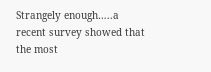Strangely enough…..a recent survey showed that the most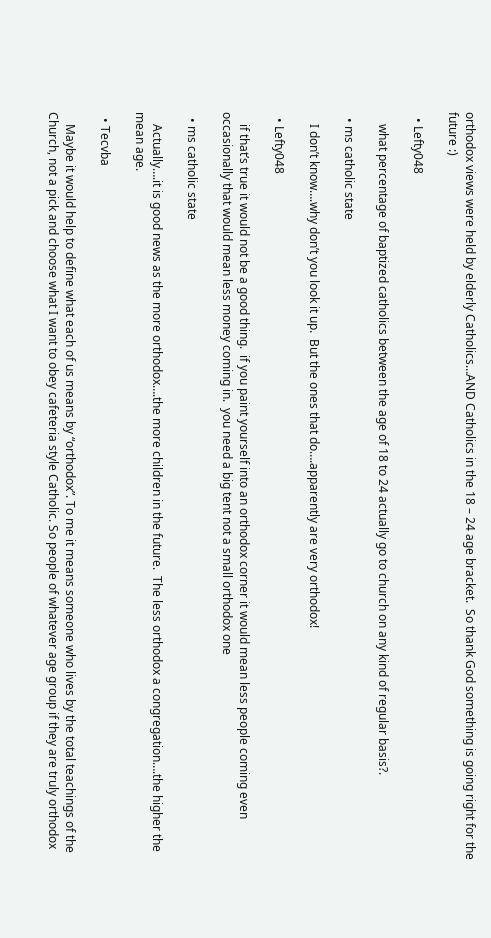orthodox views were held by elderly Catholics…AND Catholics in the 18 – 24 age bracket.  So thank God something is going right for the future :)

  • Lefty048

    what percentage of baptized catholics between the age of 18 to 24 actually go to church on any kind of regular basis?.

  • ms catholic state

    I don’t know….why don’t you look it up.  But the ones that do….apparently are very orthodox!

  • Lefty048

    if that’s true it would not be a good thing.  if you paint yourself into an orthodox corner it would mean less people coming even occasionally that would mean less money coming in.  you need a big tent not a small orthodox one

  • ms catholic state

    Actually….it is good news as the more orthodox….the more children in the future.  The less orthodox a congregation….the higher the mean age.

  • Tecvba

    Maybe it would help to define what each of us means by “orthodox”. To me it means someone who lives by the total teachings of the Church, not a pick and choose what I want to obey cafeteria style Catholic. So people of whatever age group if they are truly orthodox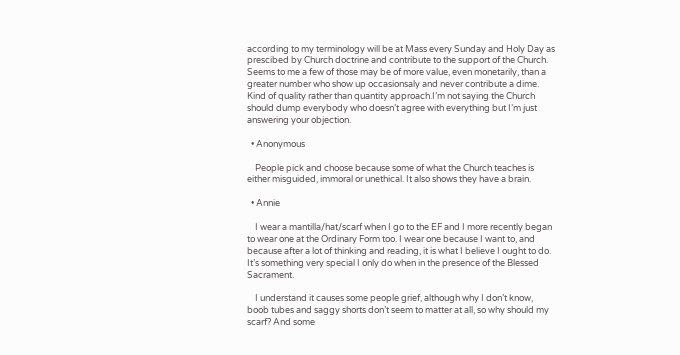according to my terminology will be at Mass every Sunday and Holy Day as prescibed by Church doctrine and contribute to the support of the Church. Seems to me a few of those may be of more value, even monetarily, than a greater number who show up occasionsaly and never contribute a dime. Kind of quality rather than quantity approach.I’m not saying the Church should dump everybody who doesn’t agree with everything but I’m just answering your objection.

  • Anonymous

    People pick and choose because some of what the Church teaches is either misguided, immoral or unethical. It also shows they have a brain.

  • Annie

    I wear a mantilla/hat/scarf when I go to the EF and I more recently began to wear one at the Ordinary Form too. I wear one because I want to, and because after a lot of thinking and reading, it is what I believe I ought to do. It’s something very special I only do when in the presence of the Blessed Sacrament.

    I understand it causes some people grief, although why I don’t know, boob tubes and saggy shorts don’t seem to matter at all, so why should my scarf? And some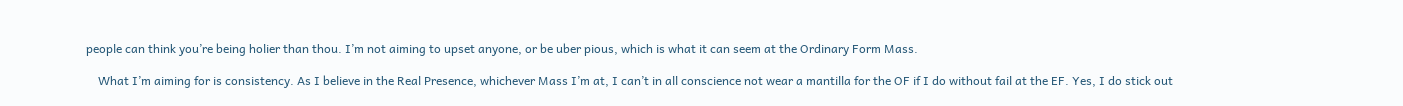people can think you’re being holier than thou. I’m not aiming to upset anyone, or be uber pious, which is what it can seem at the Ordinary Form Mass.

    What I’m aiming for is consistency. As I believe in the Real Presence, whichever Mass I’m at, I can’t in all conscience not wear a mantilla for the OF if I do without fail at the EF. Yes, I do stick out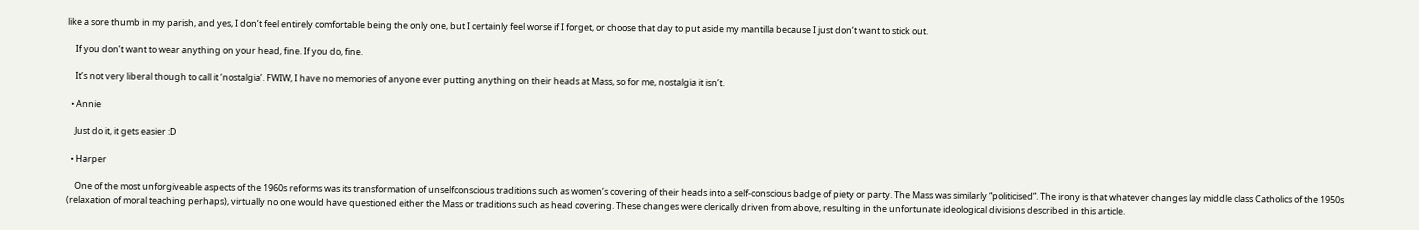like a sore thumb in my parish, and yes, I don’t feel entirely comfortable being the only one, but I certainly feel worse if I forget, or choose that day to put aside my mantilla because I just don’t want to stick out.

    If you don’t want to wear anything on your head, fine. If you do, fine.

    It’s not very liberal though to call it ‘nostalgia’. FWIW, I have no memories of anyone ever putting anything on their heads at Mass, so for me, nostalgia it isn’t.

  • Annie

    Just do it, it gets easier :D

  • Harper

    One of the most unforgiveable aspects of the 1960s reforms was its transformation of unselfconscious traditions such as women’s covering of their heads into a self-conscious badge of piety or party. The Mass was similarly “politicised”. The irony is that whatever changes lay middle class Catholics of the 1950s (relaxation of moral teaching perhaps), virtually no one would have questioned either the Mass or traditions such as head covering. These changes were clerically driven from above, resulting in the unfortunate ideological divisions described in this article.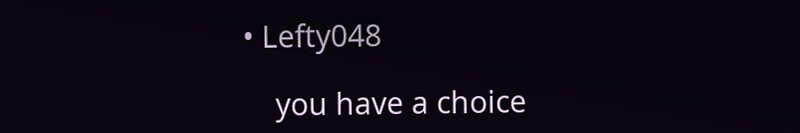• Lefty048

    you have a choice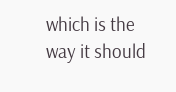which is the way it should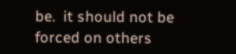be.  it should not be forced on others